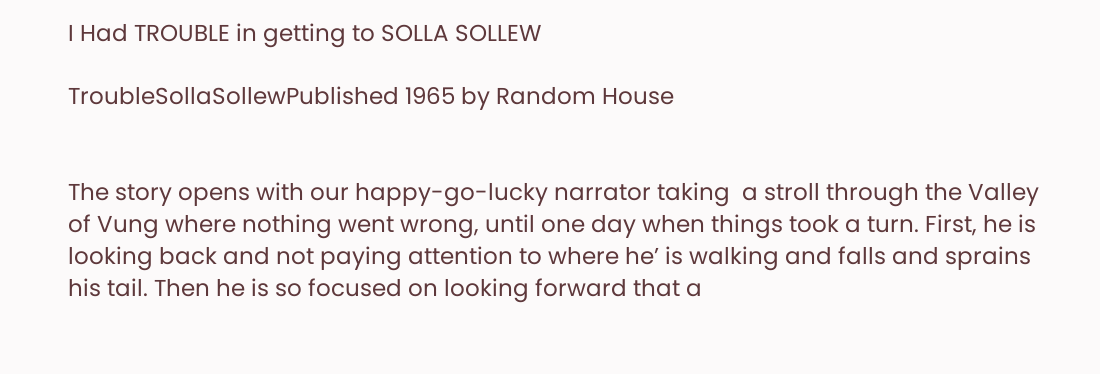I Had TROUBLE in getting to SOLLA SOLLEW

TroubleSollaSollewPublished 1965 by Random House


The story opens with our happy-go-lucky narrator taking  a stroll through the Valley of Vung where nothing went wrong, until one day when things took a turn. First, he is looking back and not paying attention to where he’ is walking and falls and sprains his tail. Then he is so focused on looking forward that a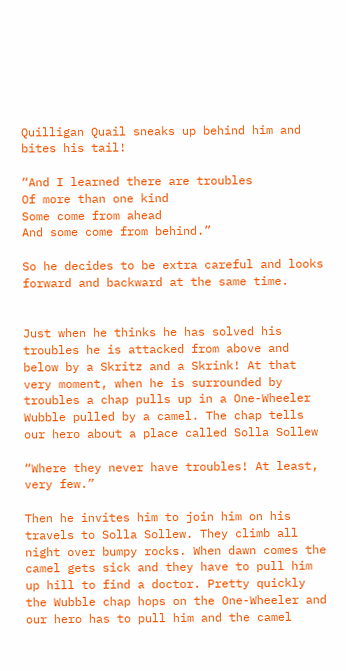Quilligan Quail sneaks up behind him and bites his tail!

“And I learned there are troubles
Of more than one kind
Some come from ahead
And some come from behind.”

So he decides to be extra careful and looks forward and backward at the same time.


Just when he thinks he has solved his troubles he is attacked from above and below by a Skritz and a Skrink! At that very moment, when he is surrounded by troubles a chap pulls up in a One-Wheeler Wubble pulled by a camel. The chap tells our hero about a place called Solla Sollew

“Where they never have troubles! At least, very few.”

Then he invites him to join him on his travels to Solla Sollew. They climb all night over bumpy rocks. When dawn comes the camel gets sick and they have to pull him up hill to find a doctor. Pretty quickly the Wubble chap hops on the One-Wheeler and our hero has to pull him and the camel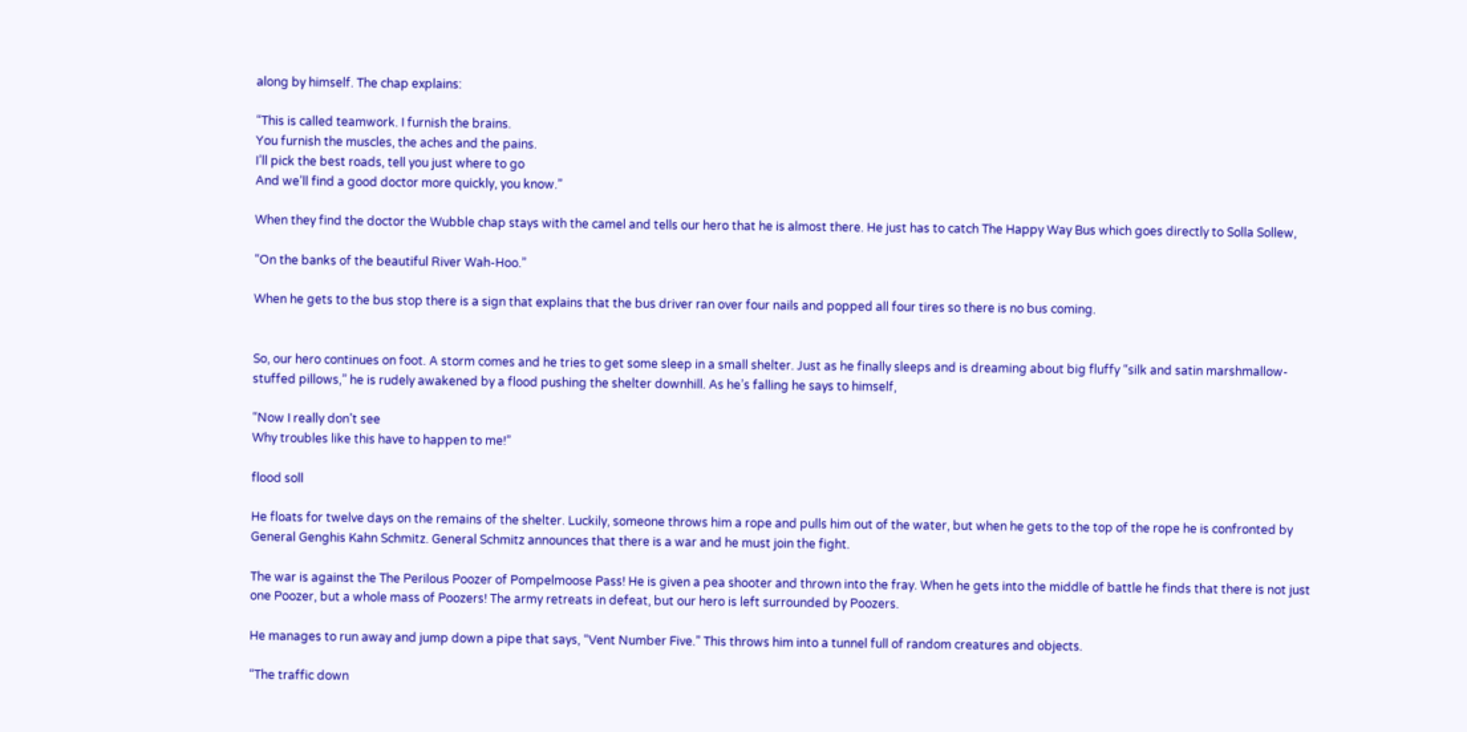along by himself. The chap explains:

“This is called teamwork. I furnish the brains.
You furnish the muscles, the aches and the pains.
I’ll pick the best roads, tell you just where to go
And we’ll find a good doctor more quickly, you know.”

When they find the doctor the Wubble chap stays with the camel and tells our hero that he is almost there. He just has to catch The Happy Way Bus which goes directly to Solla Sollew,

“On the banks of the beautiful River Wah-Hoo.”

When he gets to the bus stop there is a sign that explains that the bus driver ran over four nails and popped all four tires so there is no bus coming.


So, our hero continues on foot. A storm comes and he tries to get some sleep in a small shelter. Just as he finally sleeps and is dreaming about big fluffy “silk and satin marshmallow-stuffed pillows,” he is rudely awakened by a flood pushing the shelter downhill. As he’s falling he says to himself,

“Now I really don’t see
Why troubles like this have to happen to me!”

flood soll

He floats for twelve days on the remains of the shelter. Luckily, someone throws him a rope and pulls him out of the water, but when he gets to the top of the rope he is confronted by General Genghis Kahn Schmitz. General Schmitz announces that there is a war and he must join the fight.

The war is against the The Perilous Poozer of Pompelmoose Pass! He is given a pea shooter and thrown into the fray. When he gets into the middle of battle he finds that there is not just one Poozer, but a whole mass of Poozers! The army retreats in defeat, but our hero is left surrounded by Poozers.

He manages to run away and jump down a pipe that says, “Vent Number Five.” This throws him into a tunnel full of random creatures and objects.

“The traffic down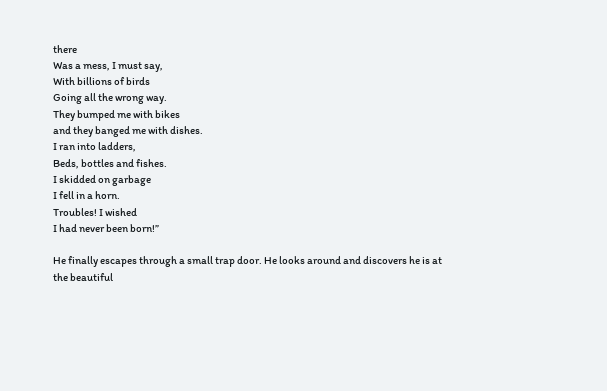there
Was a mess, I must say,
With billions of birds
Going all the wrong way.
They bumped me with bikes
and they banged me with dishes.
I ran into ladders,
Beds, bottles and fishes.
I skidded on garbage
I fell in a horn.
Troubles! I wished
I had never been born!”

He finally escapes through a small trap door. He looks around and discovers he is at the beautiful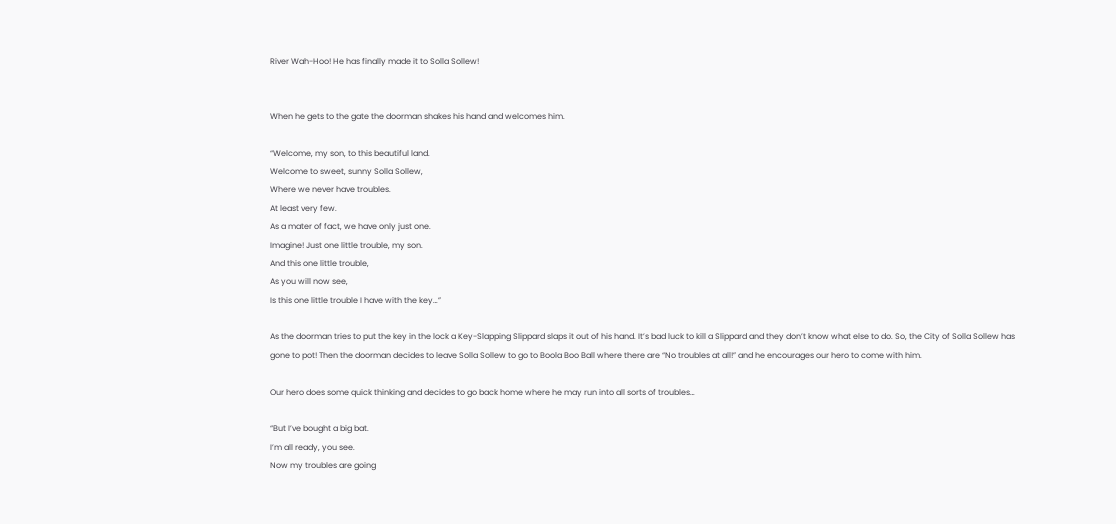River Wah-Hoo! He has finally made it to Solla Sollew!


When he gets to the gate the doorman shakes his hand and welcomes him.

“Welcome, my son, to this beautiful land.
Welcome to sweet, sunny Solla Sollew,
Where we never have troubles.
At least very few.
As a mater of fact, we have only just one.
Imagine! Just one little trouble, my son.
And this one little trouble,
As you will now see,
Is this one little trouble I have with the key…”

As the doorman tries to put the key in the lock a Key-Slapping Slippard slaps it out of his hand. It’s bad luck to kill a Slippard and they don’t know what else to do. So, the City of Solla Sollew has gone to pot! Then the doorman decides to leave Solla Sollew to go to Boola Boo Ball where there are “No troubles at all!” and he encourages our hero to come with him.

Our hero does some quick thinking and decides to go back home where he may run into all sorts of troubles…

“But I’ve bought a big bat.
I’m all ready, you see.
Now my troubles are going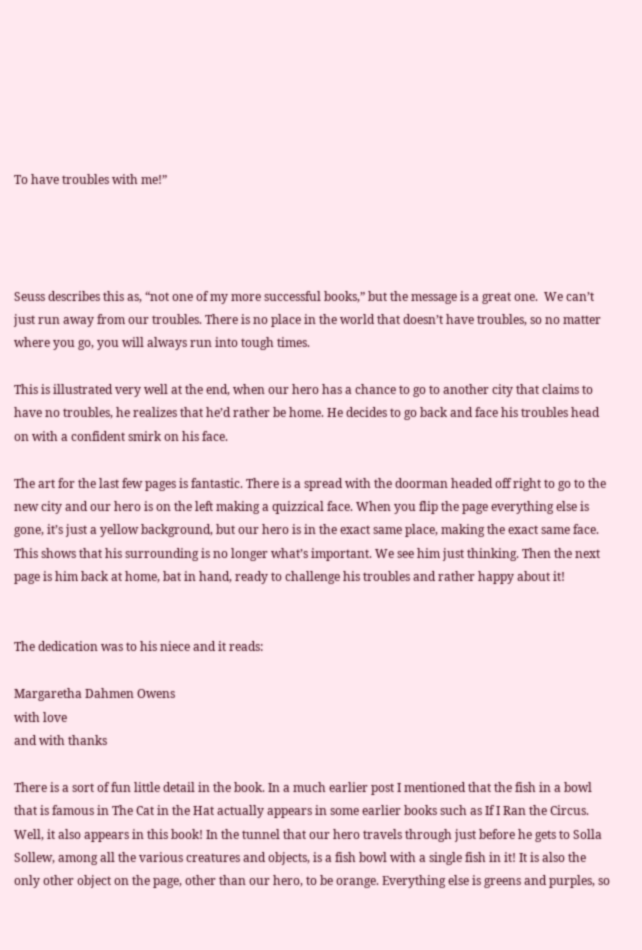To have troubles with me!”




Seuss describes this as, “not one of my more successful books,” but the message is a great one.  We can’t just run away from our troubles. There is no place in the world that doesn’t have troubles, so no matter where you go, you will always run into tough times.

This is illustrated very well at the end, when our hero has a chance to go to another city that claims to have no troubles, he realizes that he’d rather be home. He decides to go back and face his troubles head on with a confident smirk on his face.

The art for the last few pages is fantastic. There is a spread with the doorman headed off right to go to the new city and our hero is on the left making a quizzical face. When you flip the page everything else is gone, it’s just a yellow background, but our hero is in the exact same place, making the exact same face. This shows that his surrounding is no longer what’s important. We see him just thinking. Then the next page is him back at home, bat in hand, ready to challenge his troubles and rather happy about it!


The dedication was to his niece and it reads:

Margaretha Dahmen Owens
with love
and with thanks

There is a sort of fun little detail in the book. In a much earlier post I mentioned that the fish in a bowl that is famous in The Cat in the Hat actually appears in some earlier books such as If I Ran the Circus. Well, it also appears in this book! In the tunnel that our hero travels through just before he gets to Solla Sollew, among all the various creatures and objects, is a fish bowl with a single fish in it! It is also the only other object on the page, other than our hero, to be orange. Everything else is greens and purples, so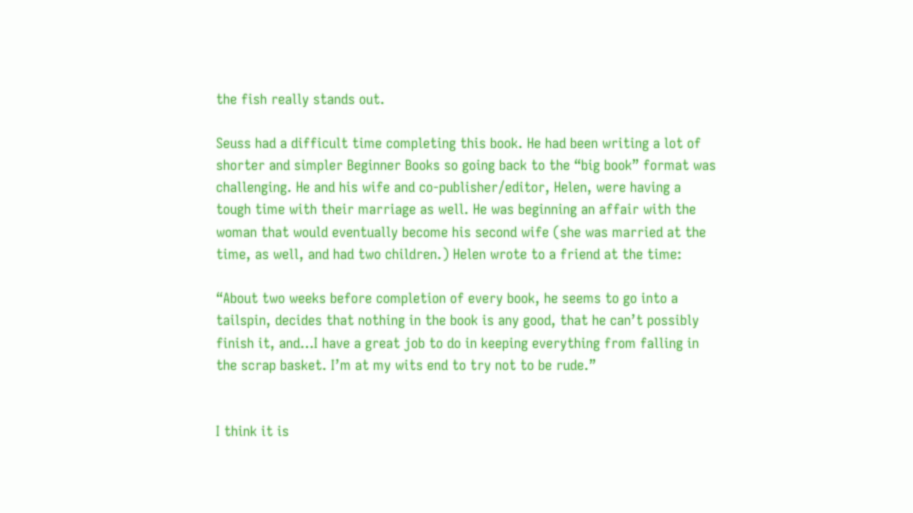the fish really stands out.

Seuss had a difficult time completing this book. He had been writing a lot of shorter and simpler Beginner Books so going back to the “big book” format was challenging. He and his wife and co-publisher/editor, Helen, were having a tough time with their marriage as well. He was beginning an affair with the woman that would eventually become his second wife (she was married at the time, as well, and had two children.) Helen wrote to a friend at the time:

“About two weeks before completion of every book, he seems to go into a tailspin, decides that nothing in the book is any good, that he can’t possibly finish it, and…I have a great job to do in keeping everything from falling in the scrap basket. I’m at my wits end to try not to be rude.”


I think it is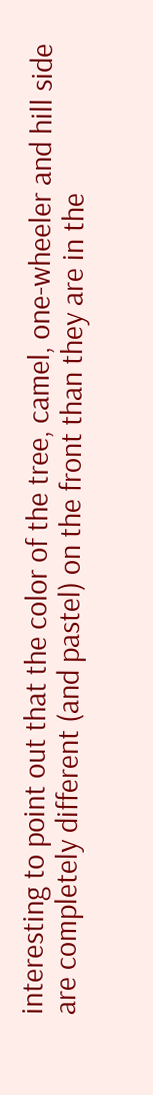interesting to point out that the color of the tree, camel, one-wheeler and hill side are completely different (and pastel) on the front than they are in the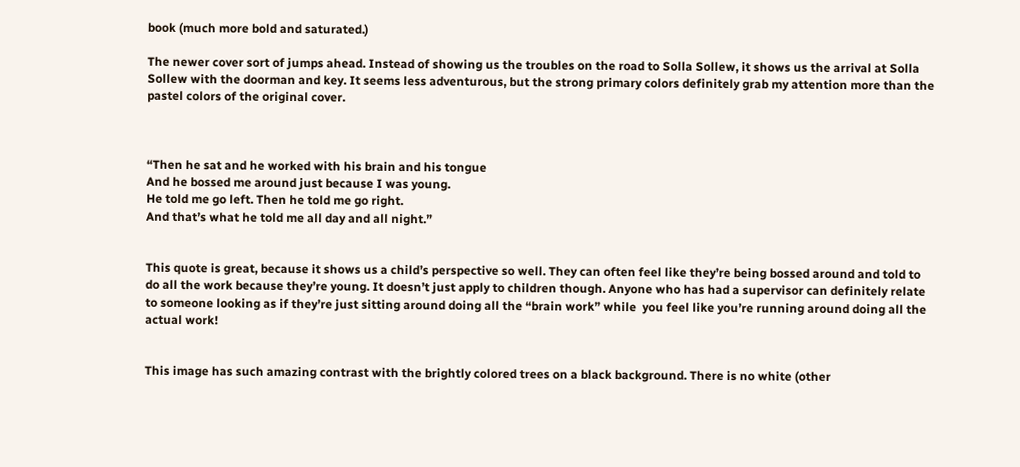book (much more bold and saturated.)

The newer cover sort of jumps ahead. Instead of showing us the troubles on the road to Solla Sollew, it shows us the arrival at Solla Sollew with the doorman and key. It seems less adventurous, but the strong primary colors definitely grab my attention more than the pastel colors of the original cover.



“Then he sat and he worked with his brain and his tongue
And he bossed me around just because I was young.
He told me go left. Then he told me go right.
And that’s what he told me all day and all night.”


This quote is great, because it shows us a child’s perspective so well. They can often feel like they’re being bossed around and told to do all the work because they’re young. It doesn’t just apply to children though. Anyone who has had a supervisor can definitely relate to someone looking as if they’re just sitting around doing all the “brain work” while  you feel like you’re running around doing all the actual work!


This image has such amazing contrast with the brightly colored trees on a black background. There is no white (other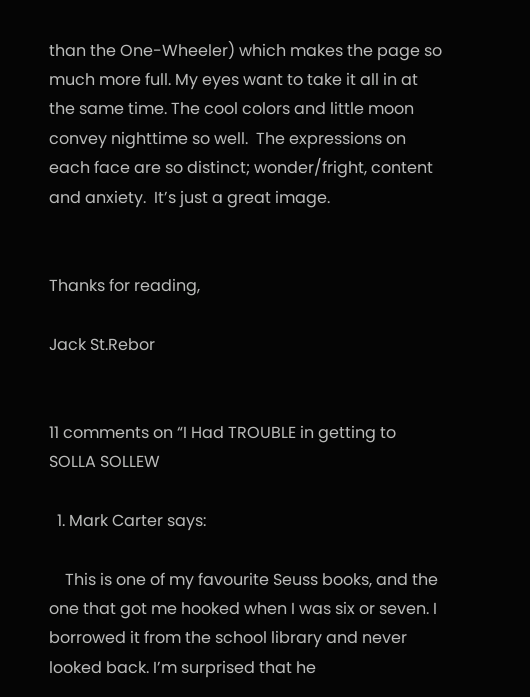than the One-Wheeler) which makes the page so much more full. My eyes want to take it all in at the same time. The cool colors and little moon convey nighttime so well.  The expressions on each face are so distinct; wonder/fright, content and anxiety.  It’s just a great image.


Thanks for reading,

Jack St.Rebor


11 comments on “I Had TROUBLE in getting to SOLLA SOLLEW

  1. Mark Carter says:

    This is one of my favourite Seuss books, and the one that got me hooked when I was six or seven. I borrowed it from the school library and never looked back. I’m surprised that he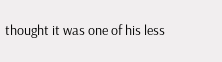thought it was one of his less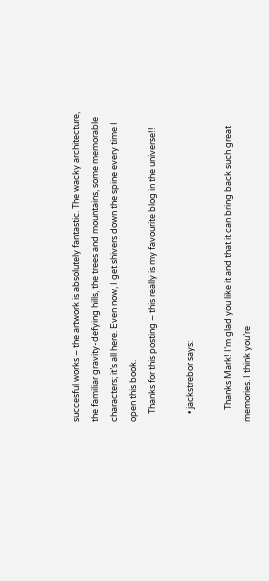succesful works – the artwork is absolutely fantastic. The wacky architecture, the familiar gravity-defying hills, the trees and mountains, some memorable characters; it’s all here. Even now, I get shivers down the spine every time I open this book.
    Thanks for this posting – this really is my favourite blog in the universe!!

    • jackstrebor says:

      Thanks Mark! I’m glad you like it and that it can bring back such great memories. I think you’re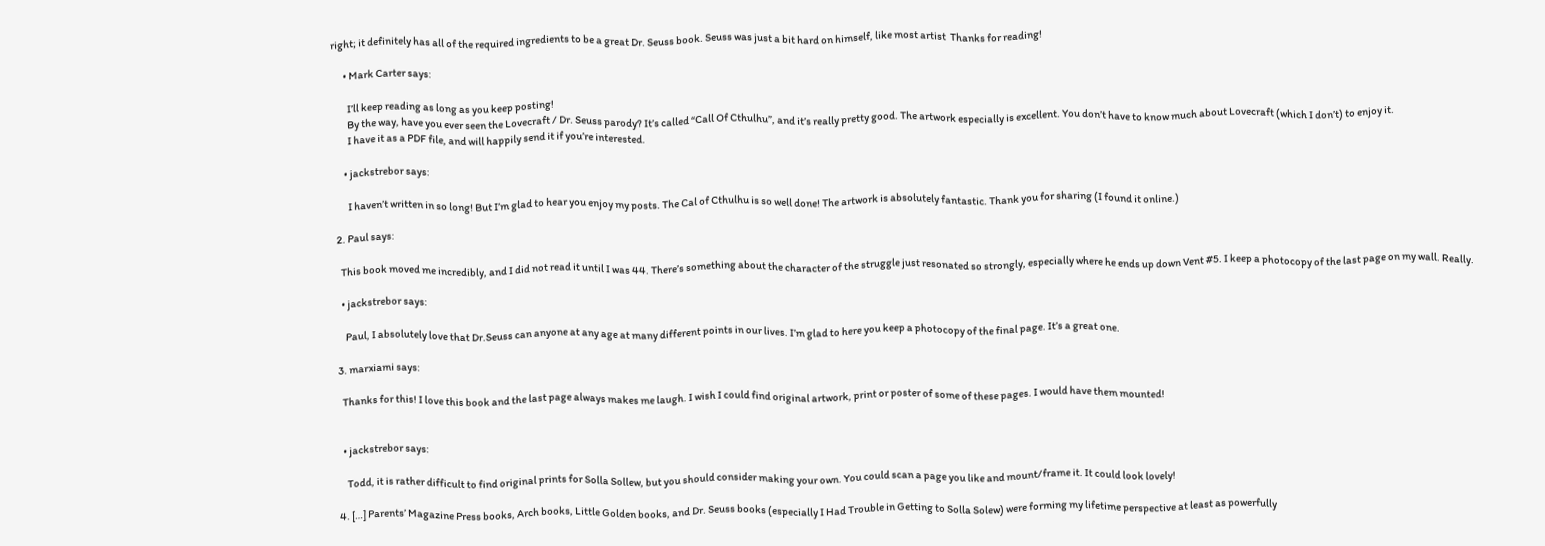right; it definitely has all of the required ingredients to be a great Dr. Seuss book. Seuss was just a bit hard on himself, like most artist  Thanks for reading!

      • Mark Carter says:

        I’ll keep reading as long as you keep posting!
        By the way, have you ever seen the Lovecraft / Dr. Seuss parody? It’s called “Call Of Cthulhu”, and it’s really pretty good. The artwork especially is excellent. You don’t have to know much about Lovecraft (which I don’t) to enjoy it.
        I have it as a PDF file, and will happily send it if you’re interested.

      • jackstrebor says:

        I haven’t written in so long! But I’m glad to hear you enjoy my posts. The Cal of Cthulhu is so well done! The artwork is absolutely fantastic. Thank you for sharing (I found it online.)

  2. Paul says:

    This book moved me incredibly, and I did not read it until I was 44. There’s something about the character of the struggle just resonated so strongly, especially where he ends up down Vent #5. I keep a photocopy of the last page on my wall. Really.

    • jackstrebor says:

      Paul, I absolutely love that Dr.Seuss can anyone at any age at many different points in our lives. I’m glad to here you keep a photocopy of the final page. It’s a great one.

  3. marxiami says:

    Thanks for this! I love this book and the last page always makes me laugh. I wish I could find original artwork, print or poster of some of these pages. I would have them mounted!


    • jackstrebor says:

      Todd, it is rather difficult to find original prints for Solla Sollew, but you should consider making your own. You could scan a page you like and mount/frame it. It could look lovely!

  4. […] Parents’ Magazine Press books, Arch books, Little Golden books, and Dr. Seuss books (especially I Had Trouble in Getting to Solla Solew) were forming my lifetime perspective at least as powerfully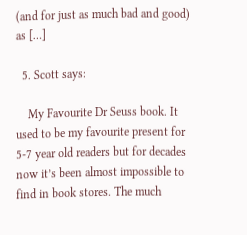(and for just as much bad and good) as […]

  5. Scott says:

    My Favourite Dr Seuss book. It used to be my favourite present for 5-7 year old readers but for decades now it’s been almost impossible to find in book stores. The much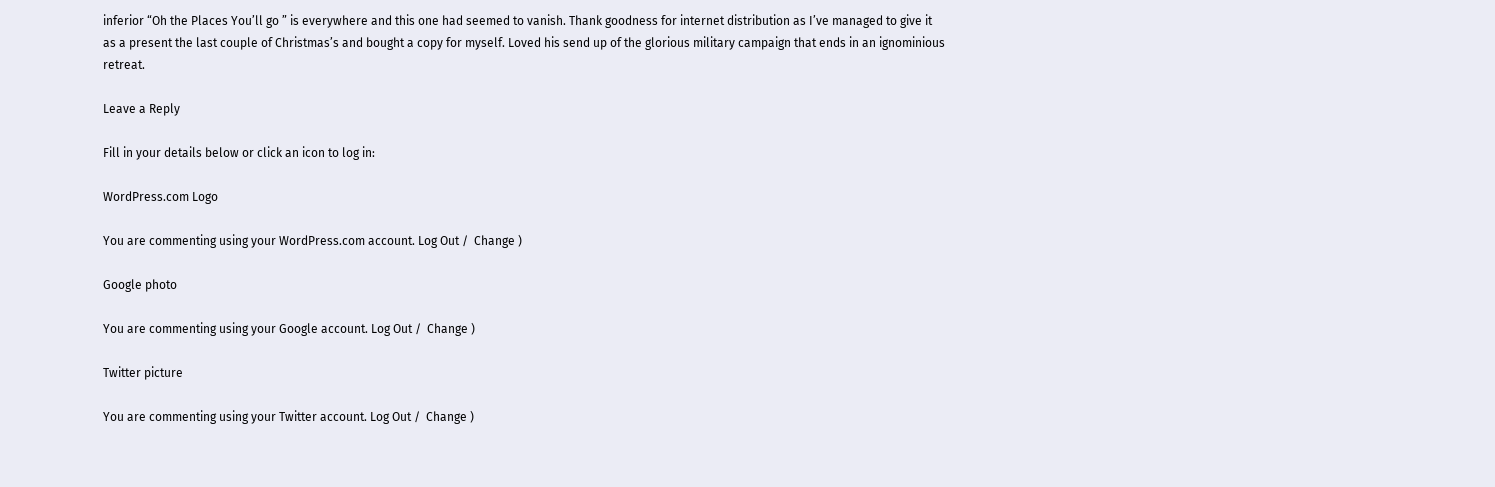inferior “Oh the Places You’ll go ” is everywhere and this one had seemed to vanish. Thank goodness for internet distribution as I’ve managed to give it as a present the last couple of Christmas’s and bought a copy for myself. Loved his send up of the glorious military campaign that ends in an ignominious retreat.

Leave a Reply

Fill in your details below or click an icon to log in:

WordPress.com Logo

You are commenting using your WordPress.com account. Log Out /  Change )

Google photo

You are commenting using your Google account. Log Out /  Change )

Twitter picture

You are commenting using your Twitter account. Log Out /  Change )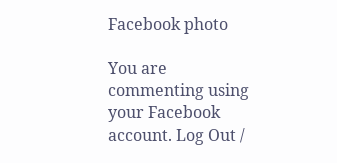Facebook photo

You are commenting using your Facebook account. Log Out /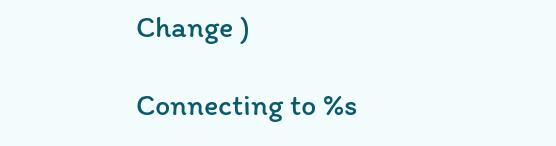Change )

Connecting to %s